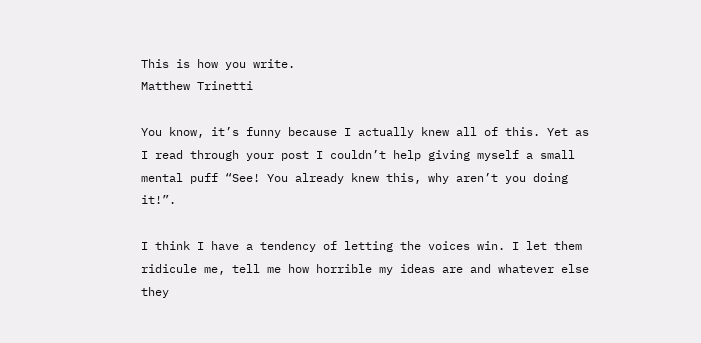This is how you write.
Matthew Trinetti

You know, it’s funny because I actually knew all of this. Yet as I read through your post I couldn’t help giving myself a small mental puff “See! You already knew this, why aren’t you doing it!”.

I think I have a tendency of letting the voices win. I let them ridicule me, tell me how horrible my ideas are and whatever else they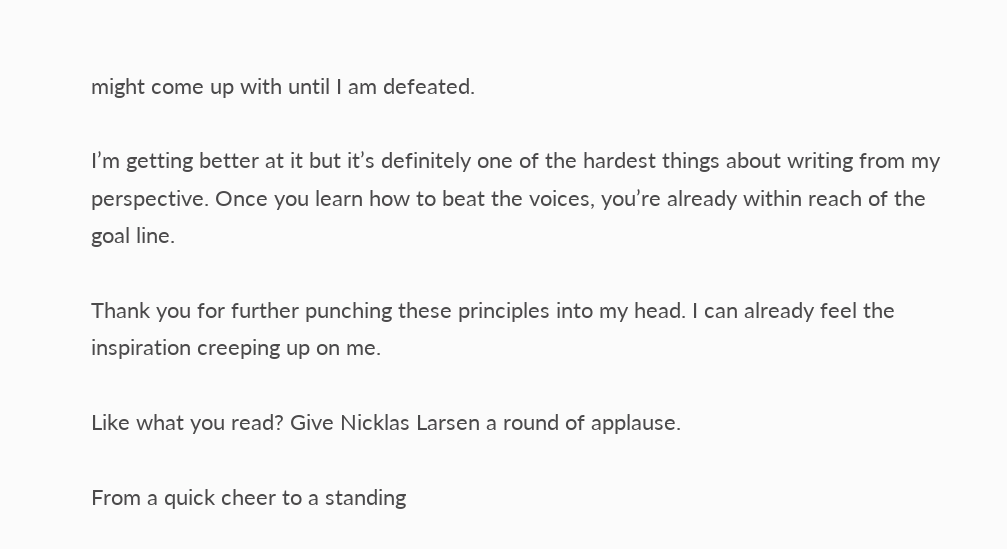might come up with until I am defeated.

I’m getting better at it but it’s definitely one of the hardest things about writing from my perspective. Once you learn how to beat the voices, you’re already within reach of the goal line.

Thank you for further punching these principles into my head. I can already feel the inspiration creeping up on me.

Like what you read? Give Nicklas Larsen a round of applause.

From a quick cheer to a standing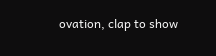ovation, clap to show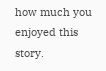how much you enjoyed this story.